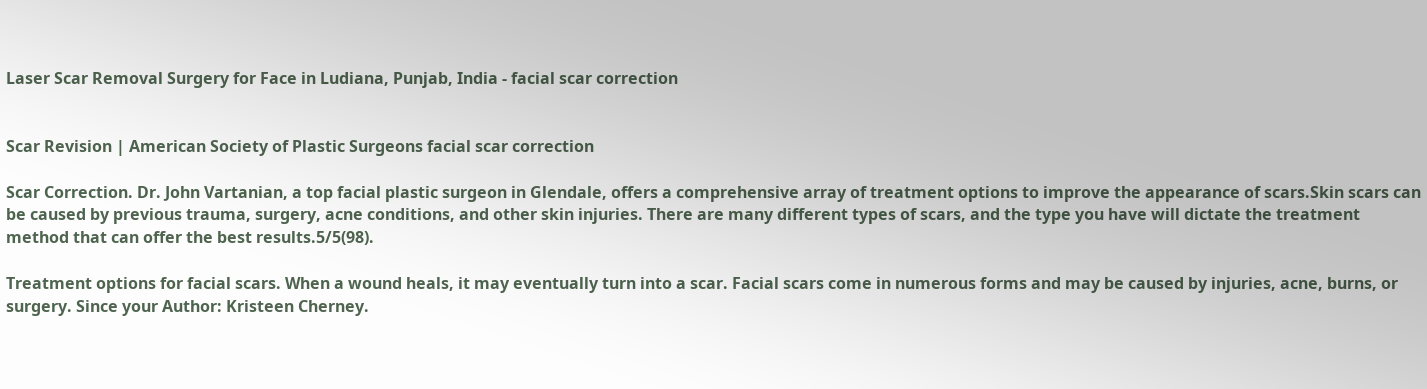Laser Scar Removal Surgery for Face in Ludiana, Punjab, India - facial scar correction


Scar Revision | American Society of Plastic Surgeons facial scar correction

Scar Correction. Dr. John Vartanian, a top facial plastic surgeon in Glendale, offers a comprehensive array of treatment options to improve the appearance of scars.Skin scars can be caused by previous trauma, surgery, acne conditions, and other skin injuries. There are many different types of scars, and the type you have will dictate the treatment method that can offer the best results.5/5(98).

Treatment options for facial scars. When a wound heals, it may eventually turn into a scar. Facial scars come in numerous forms and may be caused by injuries, acne, burns, or surgery. Since your Author: Kristeen Cherney.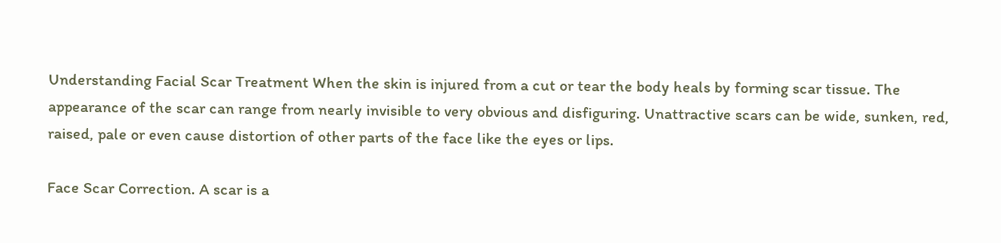Understanding Facial Scar Treatment When the skin is injured from a cut or tear the body heals by forming scar tissue. The appearance of the scar can range from nearly invisible to very obvious and disfiguring. Unattractive scars can be wide, sunken, red, raised, pale or even cause distortion of other parts of the face like the eyes or lips.

Face Scar Correction. A scar is a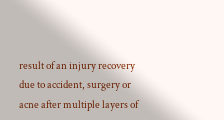result of an injury recovery due to accident, surgery or acne after multiple layers of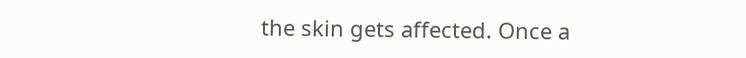the skin gets affected. Once a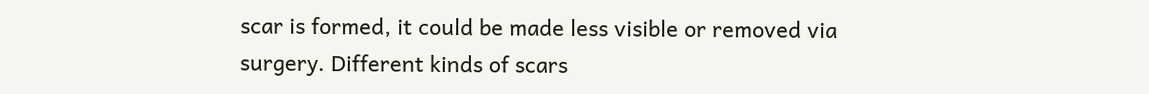scar is formed, it could be made less visible or removed via surgery. Different kinds of scars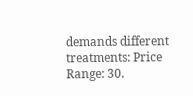demands different treatments: Price Range: 30.